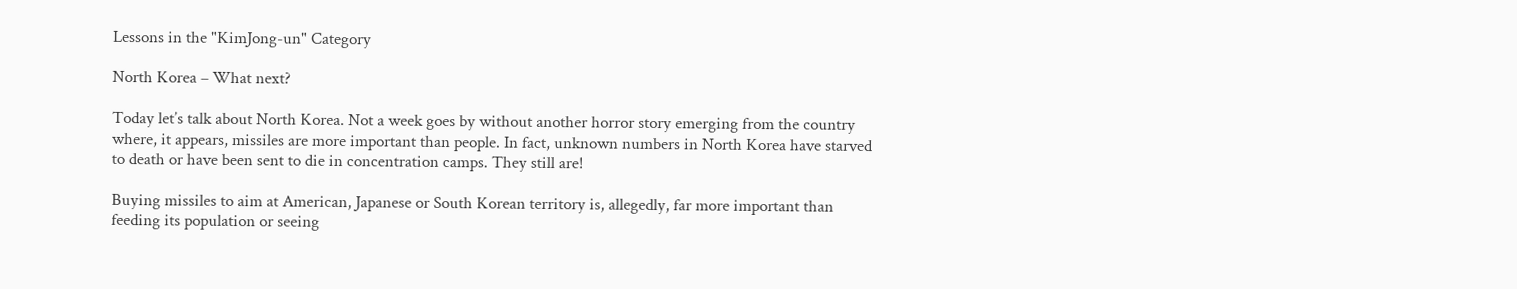Lessons in the "KimJong-un" Category

North Korea – What next?

Today let’s talk about North Korea. Not a week goes by without another horror story emerging from the country where, it appears, missiles are more important than people. In fact, unknown numbers in North Korea have starved to death or have been sent to die in concentration camps. They still are!

Buying missiles to aim at American, Japanese or South Korean territory is, allegedly, far more important than feeding its population or seeing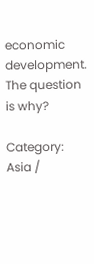economic development. The question is why?

Category: Asia /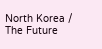North Korea / The Future